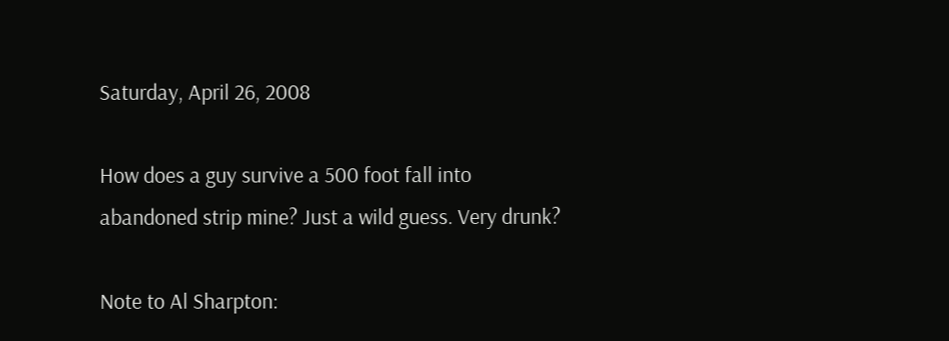Saturday, April 26, 2008

How does a guy survive a 500 foot fall into abandoned strip mine? Just a wild guess. Very drunk?

Note to Al Sharpton: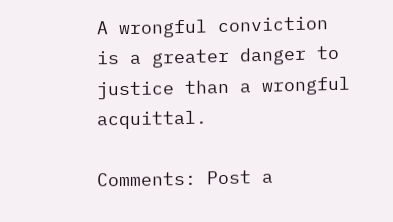A wrongful conviction is a greater danger to justice than a wrongful acquittal.

Comments: Post a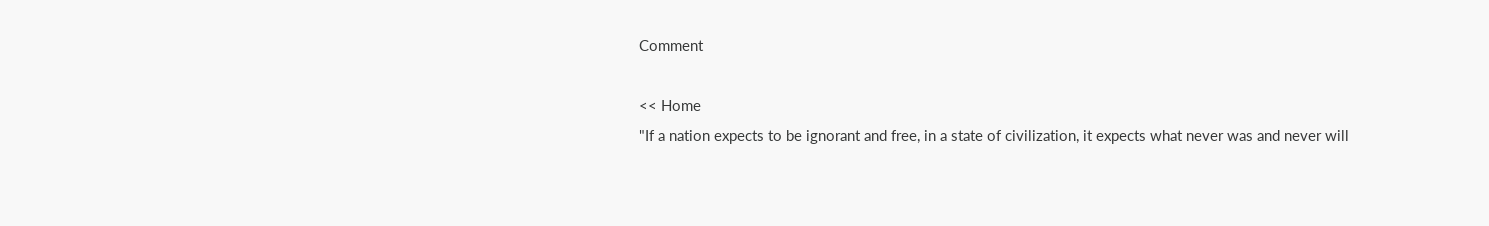Comment

<< Home
"If a nation expects to be ignorant and free, in a state of civilization, it expects what never was and never will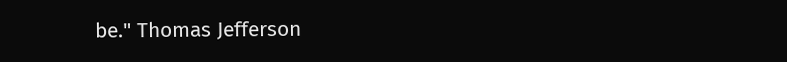be." Thomas Jefferson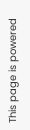This page is powered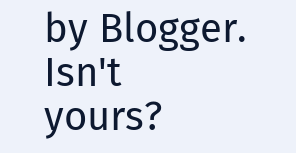by Blogger. Isn't yours?